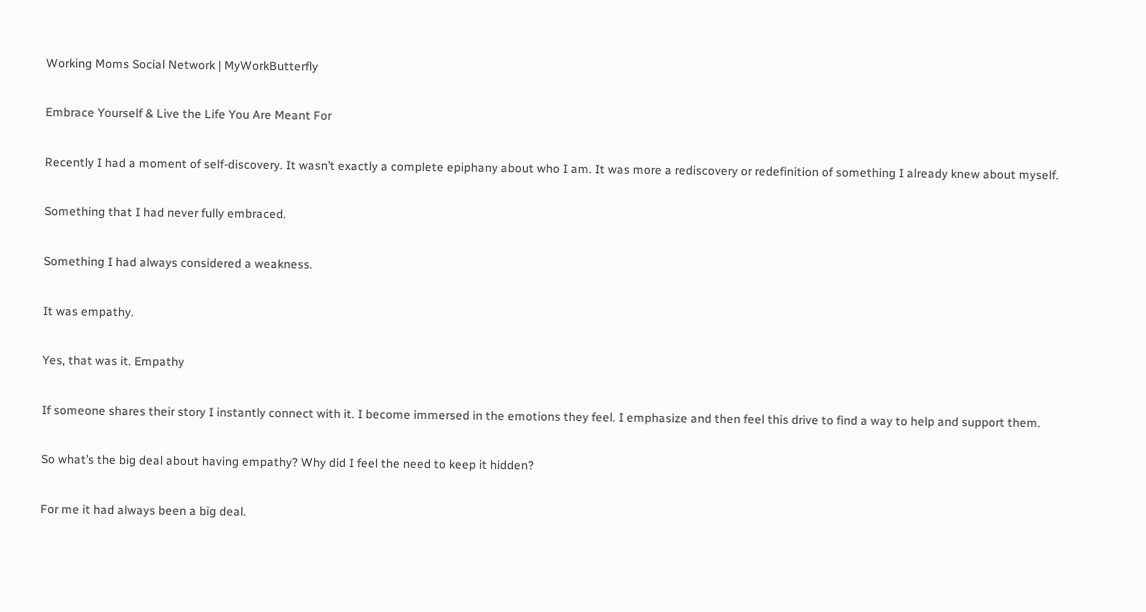Working Moms Social Network | MyWorkButterfly

Embrace Yourself & Live the Life You Are Meant For

Recently I had a moment of self-discovery. It wasn’t exactly a complete epiphany about who I am. It was more a rediscovery or redefinition of something I already knew about myself.

Something that I had never fully embraced.

Something I had always considered a weakness.

It was empathy.

Yes, that was it. Empathy

If someone shares their story I instantly connect with it. I become immersed in the emotions they feel. I emphasize and then feel this drive to find a way to help and support them.

So what’s the big deal about having empathy? Why did I feel the need to keep it hidden?

For me it had always been a big deal.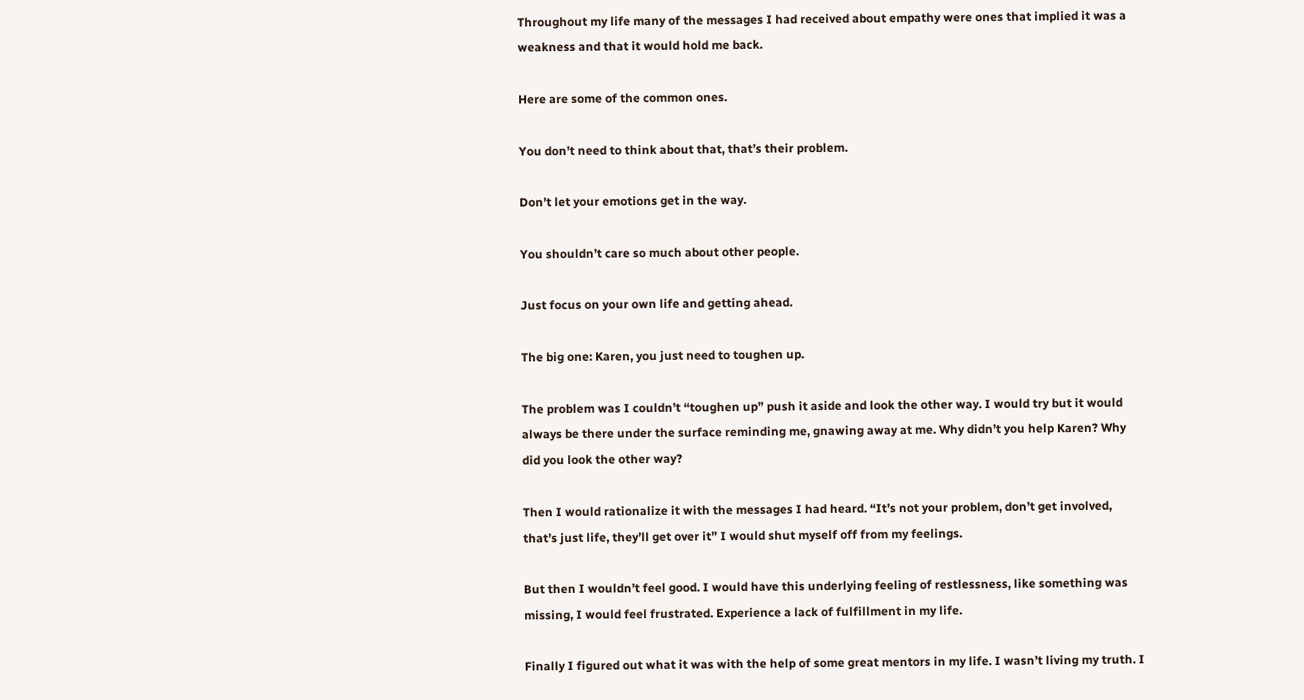Throughout my life many of the messages I had received about empathy were ones that implied it was a weakness and that it would hold me back.

Here are some of the common ones.

You don’t need to think about that, that’s their problem.

Don’t let your emotions get in the way.

You shouldn’t care so much about other people.

Just focus on your own life and getting ahead.

The big one: Karen, you just need to toughen up.

The problem was I couldn’t “toughen up” push it aside and look the other way. I would try but it would always be there under the surface reminding me, gnawing away at me. Why didn’t you help Karen? Why did you look the other way?

Then I would rationalize it with the messages I had heard. “It’s not your problem, don’t get involved, that’s just life, they’ll get over it” I would shut myself off from my feelings.

But then I wouldn’t feel good. I would have this underlying feeling of restlessness, like something was missing, I would feel frustrated. Experience a lack of fulfillment in my life.

Finally I figured out what it was with the help of some great mentors in my life. I wasn’t living my truth. I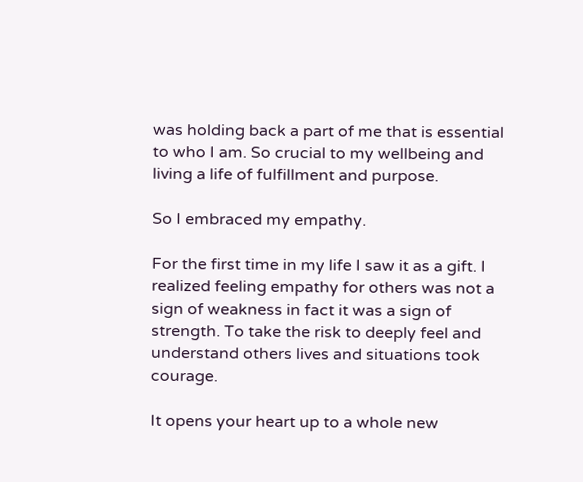was holding back a part of me that is essential to who I am. So crucial to my wellbeing and living a life of fulfillment and purpose.

So I embraced my empathy.

For the first time in my life I saw it as a gift. I realized feeling empathy for others was not a sign of weakness in fact it was a sign of strength. To take the risk to deeply feel and understand others lives and situations took courage.

It opens your heart up to a whole new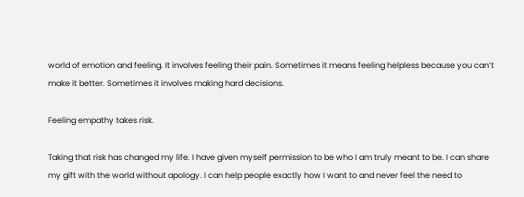world of emotion and feeling. It involves feeling their pain. Sometimes it means feeling helpless because you can’t make it better. Sometimes it involves making hard decisions.

Feeling empathy takes risk.

Taking that risk has changed my life. I have given myself permission to be who I am truly meant to be. I can share my gift with the world without apology. I can help people exactly how I want to and never feel the need to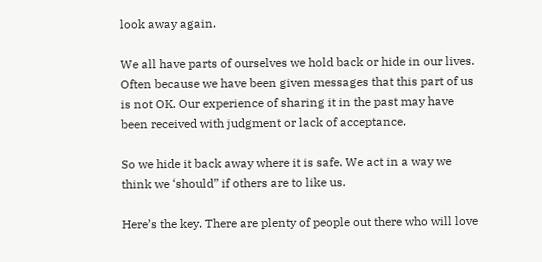look away again.

We all have parts of ourselves we hold back or hide in our lives. Often because we have been given messages that this part of us is not OK. Our experience of sharing it in the past may have been received with judgment or lack of acceptance.

So we hide it back away where it is safe. We act in a way we think we ‘should” if others are to like us.

Here’s the key. There are plenty of people out there who will love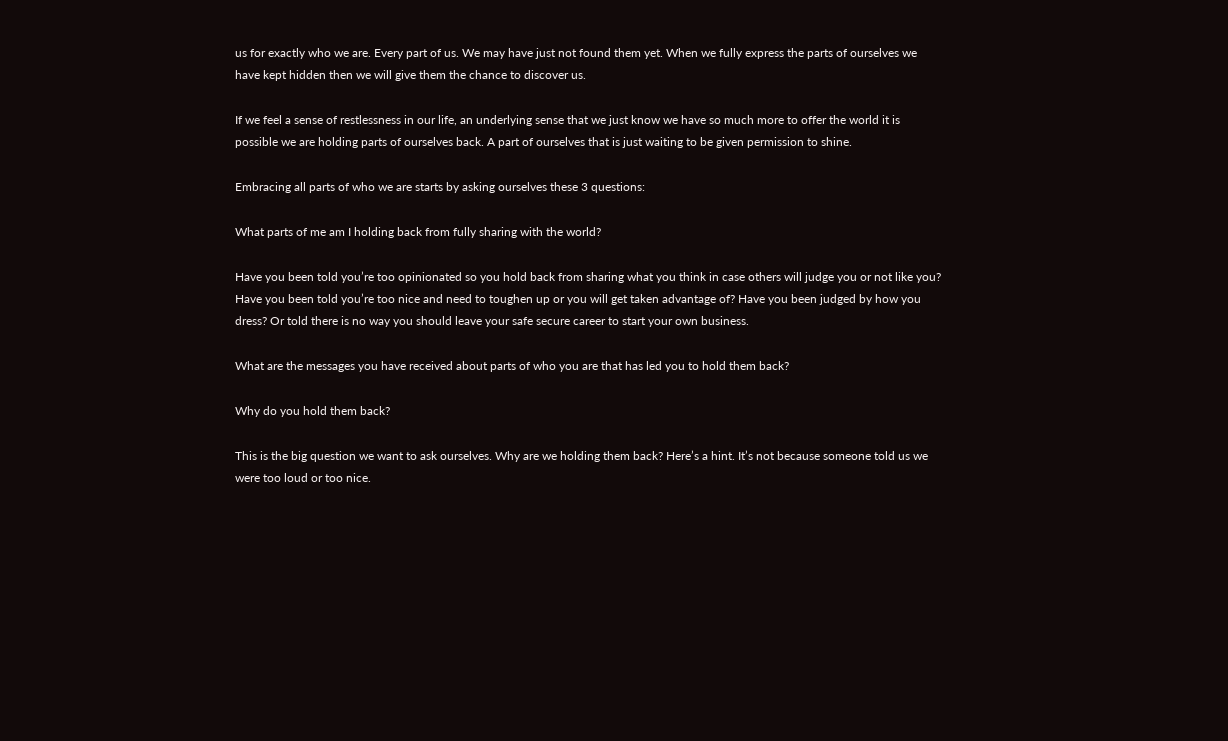us for exactly who we are. Every part of us. We may have just not found them yet. When we fully express the parts of ourselves we have kept hidden then we will give them the chance to discover us.

If we feel a sense of restlessness in our life, an underlying sense that we just know we have so much more to offer the world it is possible we are holding parts of ourselves back. A part of ourselves that is just waiting to be given permission to shine.

Embracing all parts of who we are starts by asking ourselves these 3 questions:

What parts of me am I holding back from fully sharing with the world?

Have you been told you’re too opinionated so you hold back from sharing what you think in case others will judge you or not like you? Have you been told you’re too nice and need to toughen up or you will get taken advantage of? Have you been judged by how you dress? Or told there is no way you should leave your safe secure career to start your own business.

What are the messages you have received about parts of who you are that has led you to hold them back?

Why do you hold them back?

This is the big question we want to ask ourselves. Why are we holding them back? Here’s a hint. It’s not because someone told us we were too loud or too nice.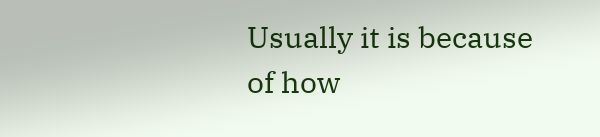Usually it is because of how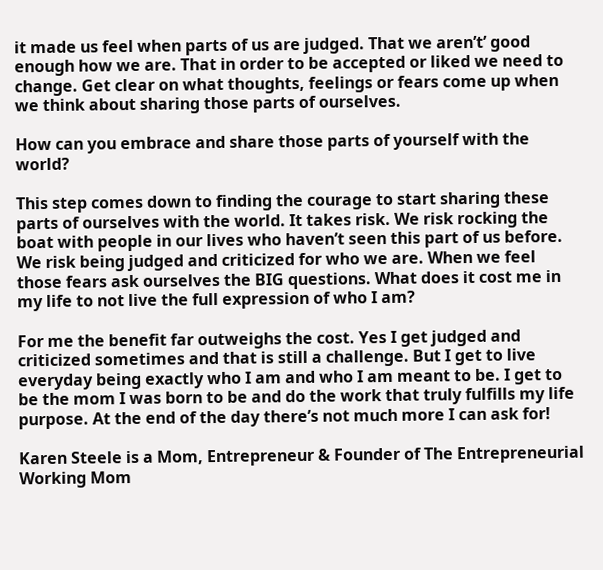it made us feel when parts of us are judged. That we aren’t’ good enough how we are. That in order to be accepted or liked we need to change. Get clear on what thoughts, feelings or fears come up when we think about sharing those parts of ourselves.

How can you embrace and share those parts of yourself with the world?

This step comes down to finding the courage to start sharing these parts of ourselves with the world. It takes risk. We risk rocking the boat with people in our lives who haven’t seen this part of us before. We risk being judged and criticized for who we are. When we feel those fears ask ourselves the BIG questions. What does it cost me in my life to not live the full expression of who I am?

For me the benefit far outweighs the cost. Yes I get judged and criticized sometimes and that is still a challenge. But I get to live everyday being exactly who I am and who I am meant to be. I get to be the mom I was born to be and do the work that truly fulfills my life purpose. At the end of the day there’s not much more I can ask for!

Karen Steele is a Mom, Entrepreneur & Founder of The Entrepreneurial Working Mom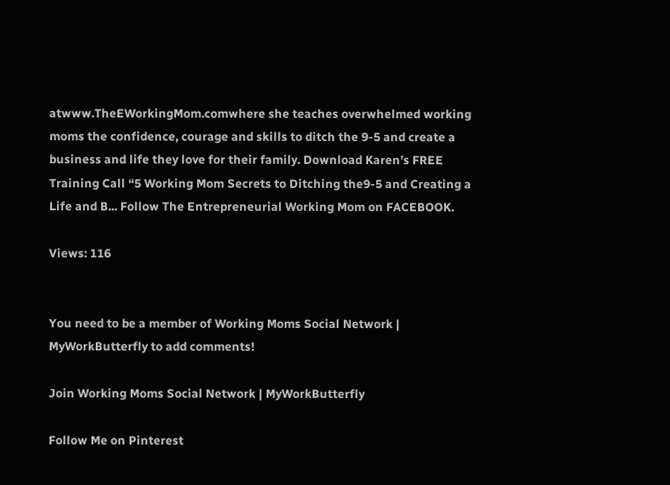atwww.TheEWorkingMom.comwhere she teaches overwhelmed working moms the confidence, courage and skills to ditch the 9-5 and create a business and life they love for their family. Download Karen’s FREE Training Call “5 Working Mom Secrets to Ditching the9-5 and Creating a Life and B... Follow The Entrepreneurial Working Mom on FACEBOOK.

Views: 116


You need to be a member of Working Moms Social Network | MyWorkButterfly to add comments!

Join Working Moms Social Network | MyWorkButterfly

Follow Me on Pinterest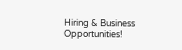Hiring & Business Opportunities!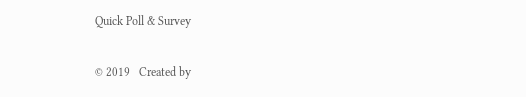Quick Poll & Survey

© 2019   Created by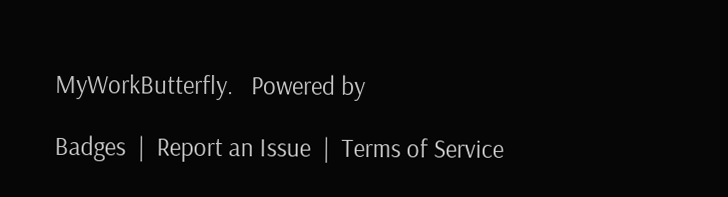MyWorkButterfly.   Powered by

Badges  |  Report an Issue  |  Terms of Service